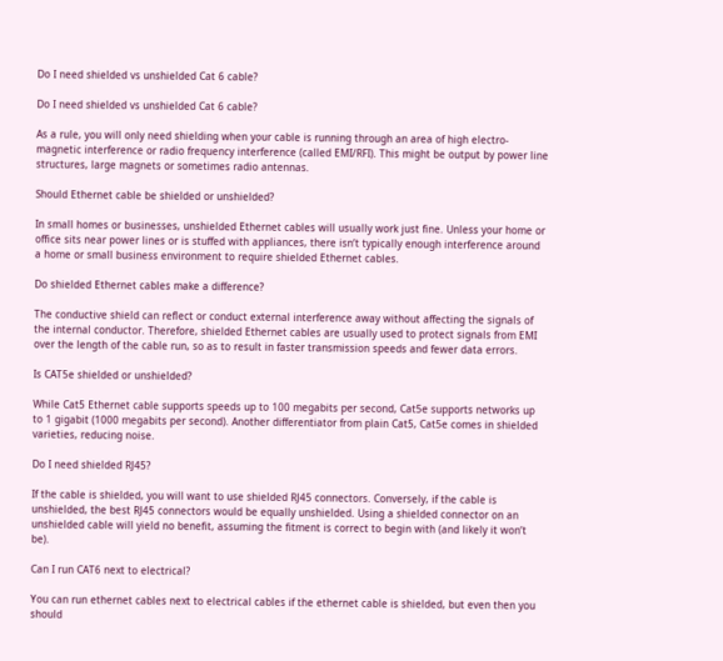Do I need shielded vs unshielded Cat 6 cable?

Do I need shielded vs unshielded Cat 6 cable?

As a rule, you will only need shielding when your cable is running through an area of high electro-magnetic interference or radio frequency interference (called EMI/RFI). This might be output by power line structures, large magnets or sometimes radio antennas.

Should Ethernet cable be shielded or unshielded?

In small homes or businesses, unshielded Ethernet cables will usually work just fine. Unless your home or office sits near power lines or is stuffed with appliances, there isn’t typically enough interference around a home or small business environment to require shielded Ethernet cables.

Do shielded Ethernet cables make a difference?

The conductive shield can reflect or conduct external interference away without affecting the signals of the internal conductor. Therefore, shielded Ethernet cables are usually used to protect signals from EMI over the length of the cable run, so as to result in faster transmission speeds and fewer data errors.

Is CAT5e shielded or unshielded?

While Cat5 Ethernet cable supports speeds up to 100 megabits per second, Cat5e supports networks up to 1 gigabit (1000 megabits per second). Another differentiator from plain Cat5, Cat5e comes in shielded varieties, reducing noise.

Do I need shielded RJ45?

If the cable is shielded, you will want to use shielded RJ45 connectors. Conversely, if the cable is unshielded, the best RJ45 connectors would be equally unshielded. Using a shielded connector on an unshielded cable will yield no benefit, assuming the fitment is correct to begin with (and likely it won’t be).

Can I run CAT6 next to electrical?

You can run ethernet cables next to electrical cables if the ethernet cable is shielded, but even then you should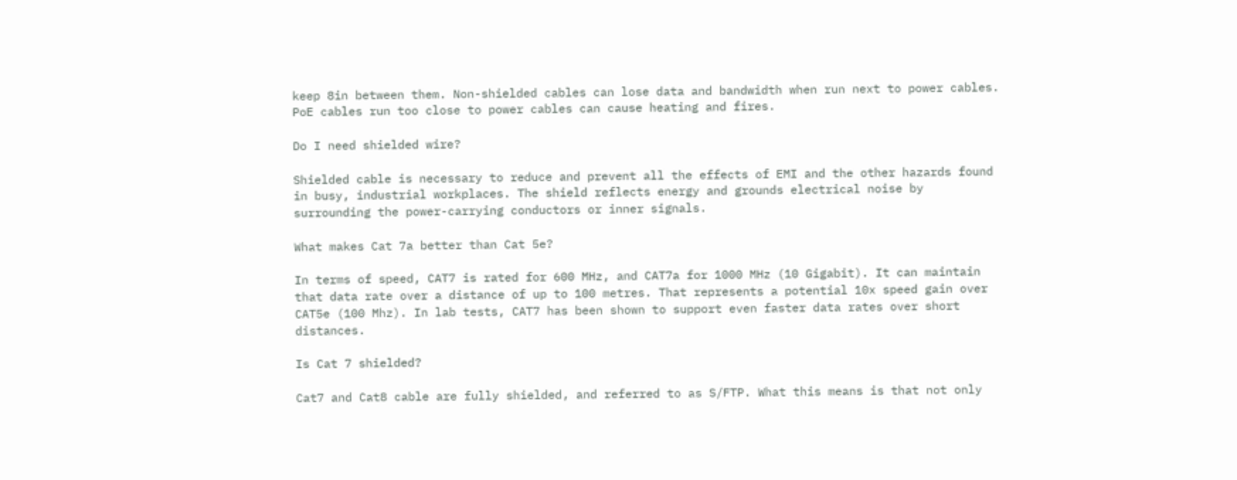keep 8in between them. Non-shielded cables can lose data and bandwidth when run next to power cables. PoE cables run too close to power cables can cause heating and fires.

Do I need shielded wire?

Shielded cable is necessary to reduce and prevent all the effects of EMI and the other hazards found in busy, industrial workplaces. The shield reflects energy and grounds electrical noise by surrounding the power-carrying conductors or inner signals.

What makes Cat 7a better than Cat 5e?

In terms of speed, CAT7 is rated for 600 MHz, and CAT7a for 1000 MHz (10 Gigabit). It can maintain that data rate over a distance of up to 100 metres. That represents a potential 10x speed gain over CAT5e (100 Mhz). In lab tests, CAT7 has been shown to support even faster data rates over short distances.

Is Cat 7 shielded?

Cat7 and Cat8 cable are fully shielded, and referred to as S/FTP. What this means is that not only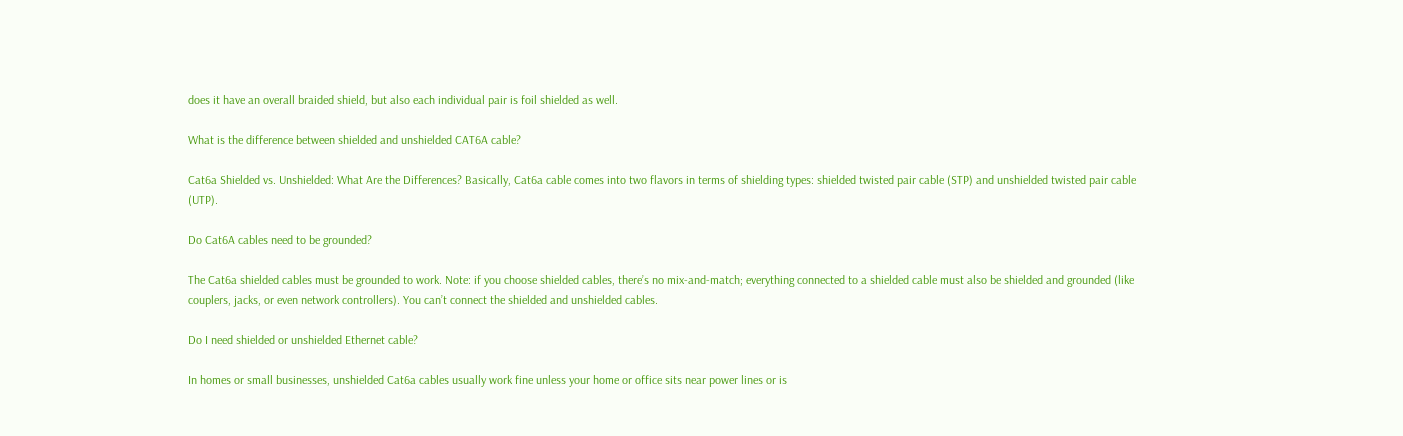does it have an overall braided shield, but also each individual pair is foil shielded as well.

What is the difference between shielded and unshielded CAT6A cable?

Cat6a Shielded vs. Unshielded: What Are the Differences? Basically, Cat6a cable comes into two flavors in terms of shielding types: shielded twisted pair cable (STP) and unshielded twisted pair cable (UTP).

Do Cat6A cables need to be grounded?

The Cat6a shielded cables must be grounded to work. Note: if you choose shielded cables, there’s no mix-and-match; everything connected to a shielded cable must also be shielded and grounded (like couplers, jacks, or even network controllers). You can’t connect the shielded and unshielded cables.

Do I need shielded or unshielded Ethernet cable?

In homes or small businesses, unshielded Cat6a cables usually work fine unless your home or office sits near power lines or is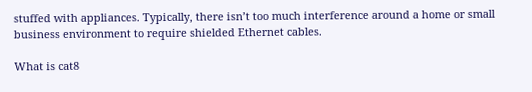stuffed with appliances. Typically, there isn’t too much interference around a home or small business environment to require shielded Ethernet cables.

What is cat8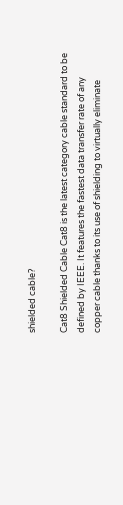shielded cable?

Cat8 Shielded Cable Cat8 is the latest category cable standard to be defined by IEEE. It features the fastest data transfer rate of any copper cable thanks to its use of shielding to virtually eliminate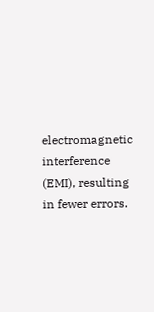electromagnetic interference (EMI), resulting in fewer errors.